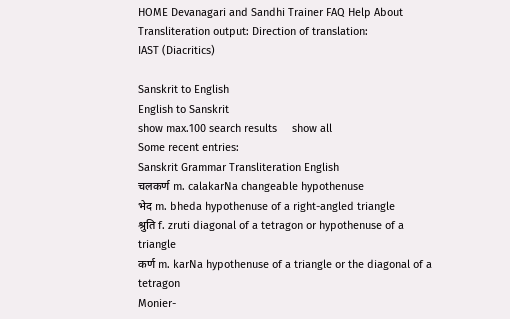HOME Devanagari and Sandhi Trainer FAQ Help About
Transliteration output: Direction of translation:
IAST (Diacritics)

Sanskrit to English
English to Sanskrit
show max.100 search results     show all
Some recent entries:
Sanskrit Grammar Transliteration English
चलकर्ण m. calakarNa changeable hypothenuse
भेद m. bheda hypothenuse of a right-angled triangle
श्रुति f. zruti diagonal of a tetragon or hypothenuse of a triangle
कर्ण m. karNa hypothenuse of a triangle or the diagonal of a tetragon
Monier-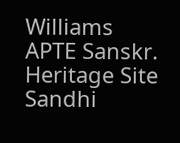Williams APTE Sanskr. Heritage Site Sandhi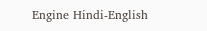Engine Hindi-English